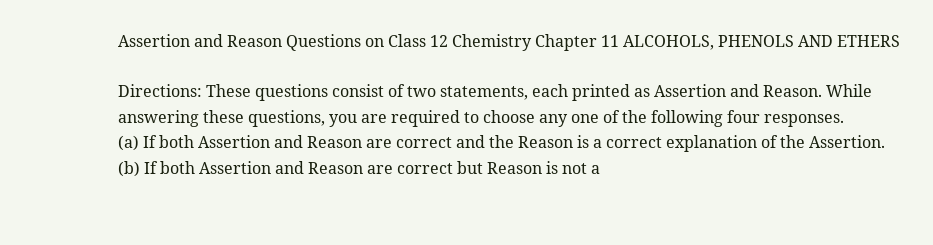Assertion and Reason Questions on Class 12 Chemistry Chapter 11 ALCOHOLS, PHENOLS AND ETHERS

Directions: These questions consist of two statements, each printed as Assertion and Reason. While answering these questions, you are required to choose any one of the following four responses.
(a) If both Assertion and Reason are correct and the Reason is a correct explanation of the Assertion.
(b) If both Assertion and Reason are correct but Reason is not a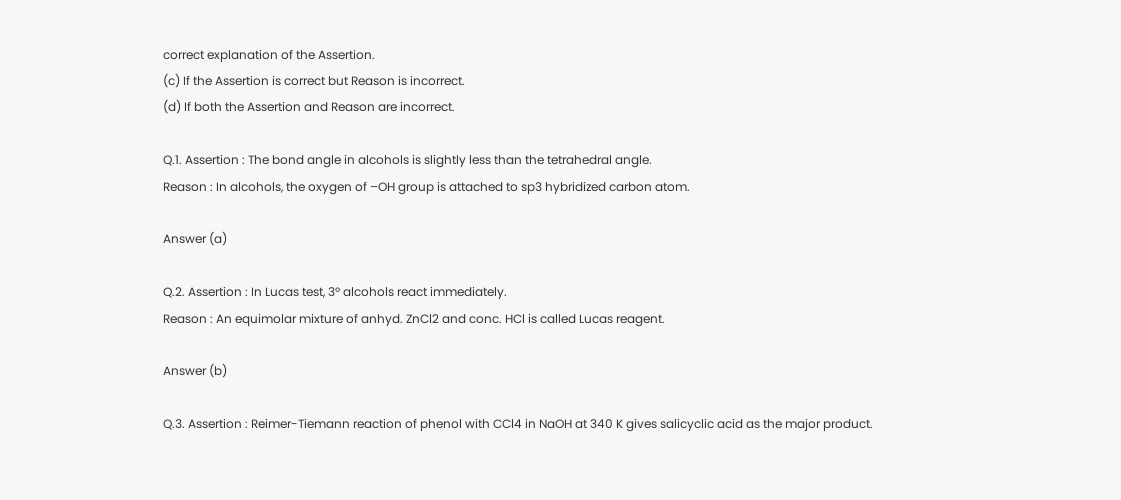correct explanation of the Assertion.
(c) If the Assertion is correct but Reason is incorrect.
(d) If both the Assertion and Reason are incorrect.

Q.1. Assertion : The bond angle in alcohols is slightly less than the tetrahedral angle.
Reason : In alcohols, the oxygen of –OH group is attached to sp3 hybridized carbon atom.

Answer (a)

Q.2. Assertion : In Lucas test, 3º alcohols react immediately.
Reason : An equimolar mixture of anhyd. ZnCl2 and conc. HCl is called Lucas reagent.

Answer (b)

Q.3. Assertion : Reimer-Tiemann reaction of phenol with CCl4 in NaOH at 340 K gives salicyclic acid as the major product.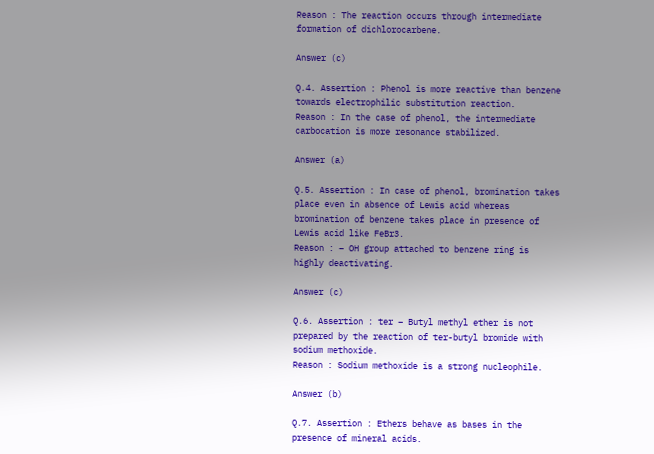Reason : The reaction occurs through intermediate formation of dichlorocarbene.

Answer (c)

Q.4. Assertion : Phenol is more reactive than benzene towards electrophilic substitution reaction.
Reason : In the case of phenol, the intermediate carbocation is more resonance stabilized.

Answer (a)

Q.5. Assertion : In case of phenol, bromination takes place even in absence of Lewis acid whereas bromination of benzene takes place in presence of Lewis acid like FeBr3.
Reason : – OH group attached to benzene ring is highly deactivating.

Answer (c)

Q.6. Assertion : ter – Butyl methyl ether is not prepared by the reaction of ter-butyl bromide with sodium methoxide.
Reason : Sodium methoxide is a strong nucleophile.

Answer (b)

Q.7. Assertion : Ethers behave as bases in the presence of mineral acids.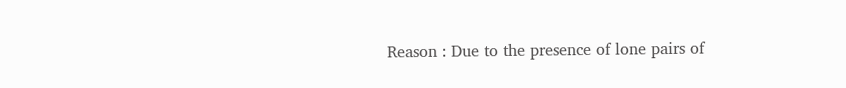Reason : Due to the presence of lone pairs of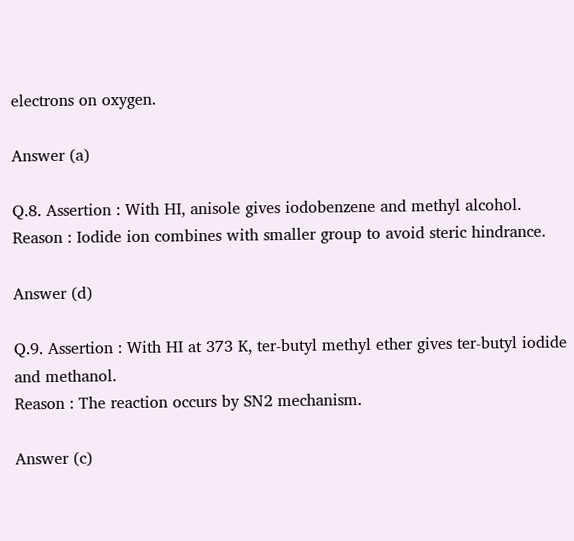electrons on oxygen.

Answer (a)

Q.8. Assertion : With HI, anisole gives iodobenzene and methyl alcohol.
Reason : Iodide ion combines with smaller group to avoid steric hindrance.

Answer (d)

Q.9. Assertion : With HI at 373 K, ter-butyl methyl ether gives ter-butyl iodide and methanol.
Reason : The reaction occurs by SN2 mechanism.

Answer (c)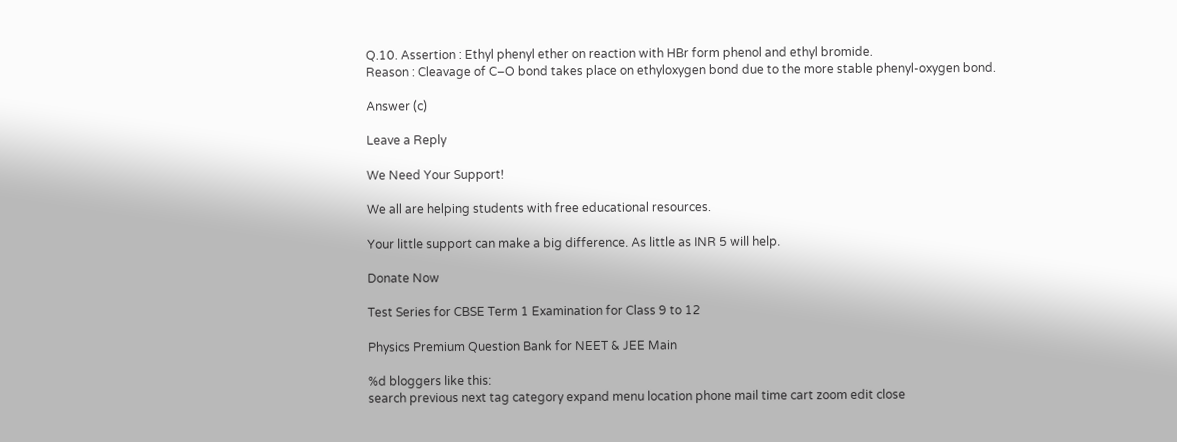Q.10. Assertion : Ethyl phenyl ether on reaction with HBr form phenol and ethyl bromide.
Reason : Cleavage of C–O bond takes place on ethyloxygen bond due to the more stable phenyl-oxygen bond.

Answer (c)

Leave a Reply

We Need Your Support!

We all are helping students with free educational resources.

Your little support can make a big difference. As little as INR 5 will help.

Donate Now

Test Series for CBSE Term 1 Examination for Class 9 to 12

Physics Premium Question Bank for NEET & JEE Main

%d bloggers like this:
search previous next tag category expand menu location phone mail time cart zoom edit close